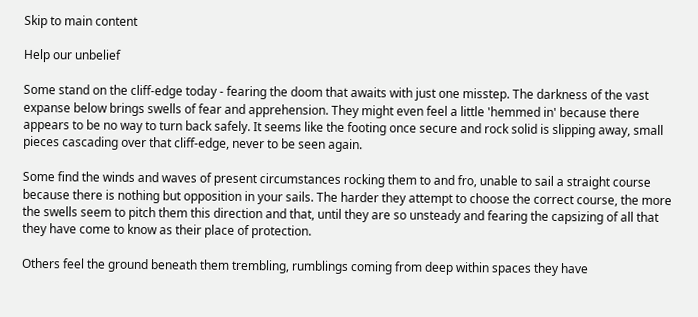Skip to main content

Help our unbelief

Some stand on the cliff-edge today - fearing the doom that awaits with just one misstep. The darkness of the vast expanse below brings swells of fear and apprehension. They might even feel a little 'hemmed in' because there appears to be no way to turn back safely. It seems like the footing once secure and rock solid is slipping away, small pieces cascading over that cliff-edge, never to be seen again.

Some find the winds and waves of present circumstances rocking them to and fro, unable to sail a straight course because there is nothing but opposition in your sails. The harder they attempt to choose the correct course, the more the swells seem to pitch them this direction and that, until they are so unsteady and fearing the capsizing of all that they have come to know as their place of protection.

Others feel the ground beneath them trembling, rumblings coming from deep within spaces they have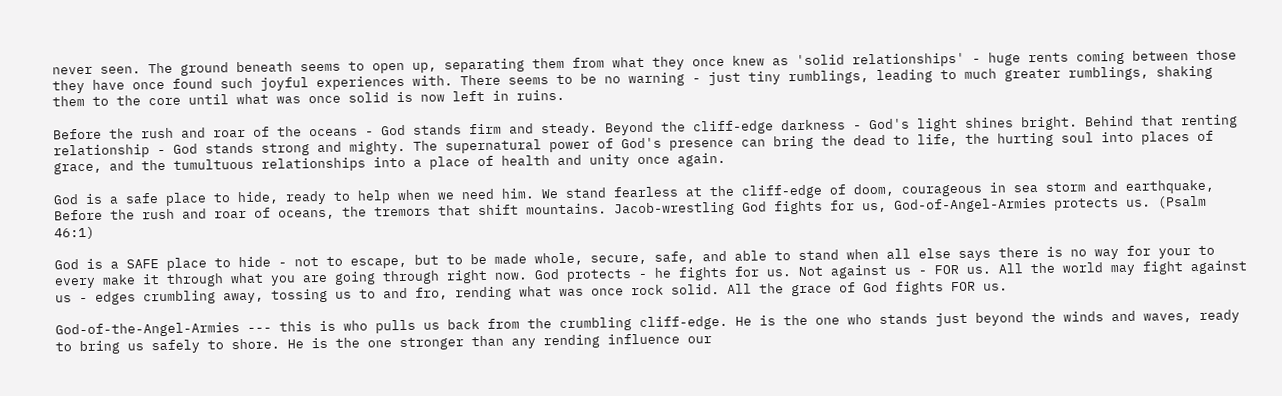never seen. The ground beneath seems to open up, separating them from what they once knew as 'solid relationships' - huge rents coming between those they have once found such joyful experiences with. There seems to be no warning - just tiny rumblings, leading to much greater rumblings, shaking them to the core until what was once solid is now left in ruins.

Before the rush and roar of the oceans - God stands firm and steady. Beyond the cliff-edge darkness - God's light shines bright. Behind that renting relationship - God stands strong and mighty. The supernatural power of God's presence can bring the dead to life, the hurting soul into places of grace, and the tumultuous relationships into a place of health and unity once again.

God is a safe place to hide, ready to help when we need him. We stand fearless at the cliff-edge of doom, courageous in sea storm and earthquake, Before the rush and roar of oceans, the tremors that shift mountains. Jacob-wrestling God fights for us, God-of-Angel-Armies protects us. (Psalm 46:1)

God is a SAFE place to hide - not to escape, but to be made whole, secure, safe, and able to stand when all else says there is no way for your to every make it through what you are going through right now. God protects - he fights for us. Not against us - FOR us. All the world may fight against us - edges crumbling away, tossing us to and fro, rending what was once rock solid. All the grace of God fights FOR us.

God-of-the-Angel-Armies --- this is who pulls us back from the crumbling cliff-edge. He is the one who stands just beyond the winds and waves, ready to bring us safely to shore. He is the one stronger than any rending influence our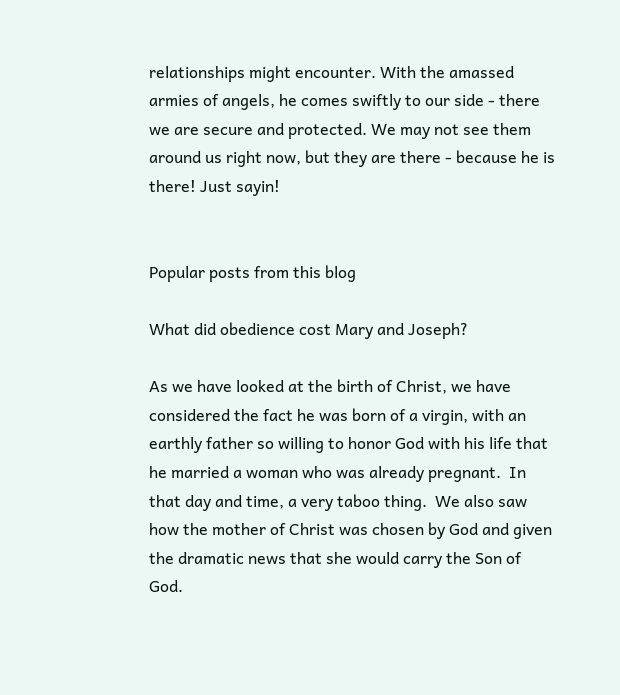relationships might encounter. With the amassed armies of angels, he comes swiftly to our side - there we are secure and protected. We may not see them around us right now, but they are there - because he is there! Just sayin!


Popular posts from this blog

What did obedience cost Mary and Joseph?

As we have looked at the birth of Christ, we have considered the fact he was born of a virgin, with an earthly father so willing to honor God with his life that he married a woman who was already pregnant.  In that day and time, a very taboo thing.  We also saw how the mother of Christ was chosen by God and given the dramatic news that she would carry the Son of God.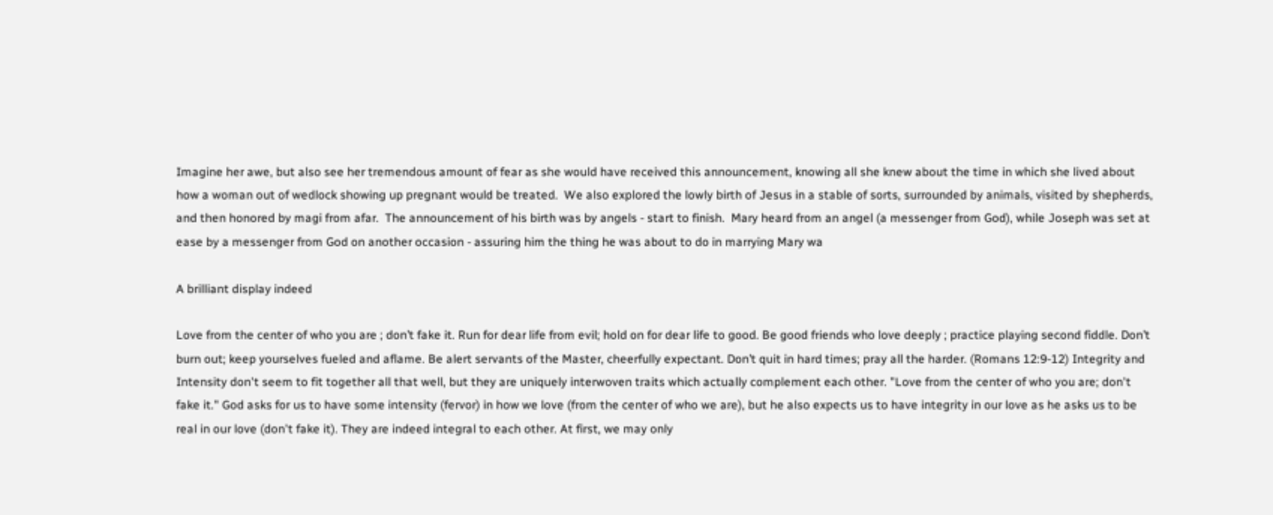Imagine her awe, but also see her tremendous amount of fear as she would have received this announcement, knowing all she knew about the time in which she lived about how a woman out of wedlock showing up pregnant would be treated.  We also explored the lowly birth of Jesus in a stable of sorts, surrounded by animals, visited by shepherds, and then honored by magi from afar.  The announcement of his birth was by angels - start to finish.  Mary heard from an angel (a messenger from God), while Joseph was set at ease by a messenger from God on another occasion - assuring him the thing he was about to do in marrying Mary wa

A brilliant display indeed

Love from the center of who you are ; don’t fake it. Run for dear life from evil; hold on for dear life to good. Be good friends who love deeply ; practice playing second fiddle. Don’t burn out; keep yourselves fueled and aflame. Be alert servants of the Master, cheerfully expectant. Don’t quit in hard times; pray all the harder. (Romans 12:9-12) Integrity and Intensity don't seem to fit together all that well, but they are uniquely interwoven traits which actually complement each other. "Love from the center of who you are; don't fake it." God asks for us to have some intensity (fervor) in how we love (from the center of who we are), but he also expects us to have integrity in our love as he asks us to be real in our love (don't fake it). They are indeed integral to each other. At first, we may only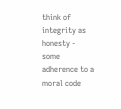think of integrity as honesty - some adherence to a moral code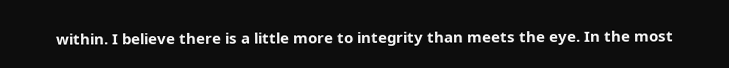within. I believe there is a little more to integrity than meets the eye. In the most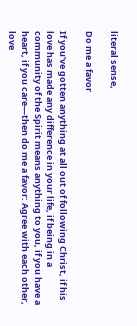literal sense,

Do me a favor

If you’ve gotten anything at all out of following Christ, if his love has made any difference in your life, if being in a community of the Spirit means anything to you, if you have a heart, if you care—then do me a favor: Agree with each other, love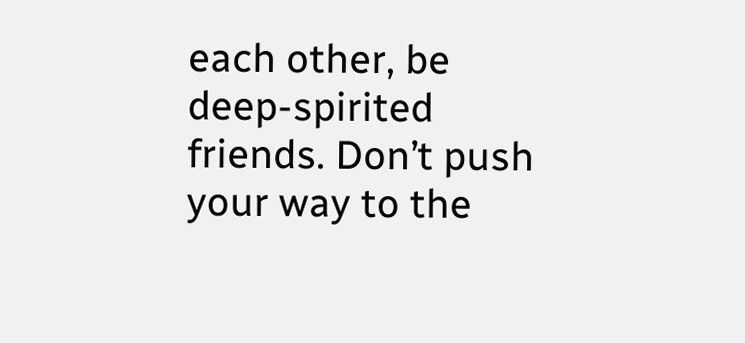each other, be deep-spirited friends. Don’t push your way to the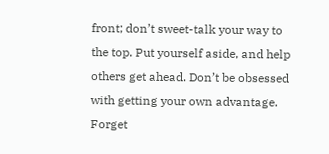front; don’t sweet-talk your way to the top. Put yourself aside, and help others get ahead. Don’t be obsessed with getting your own advantage. Forget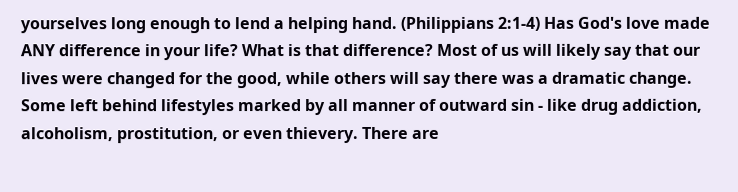yourselves long enough to lend a helping hand. (Philippians 2:1-4) Has God's love made ANY difference in your life? What is that difference? Most of us will likely say that our lives were changed for the good, while others will say there was a dramatic change. Some left behind lifestyles marked by all manner of outward sin - like drug addiction, alcoholism, prostitution, or even thievery. There are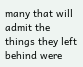many that will admit the things they left behind were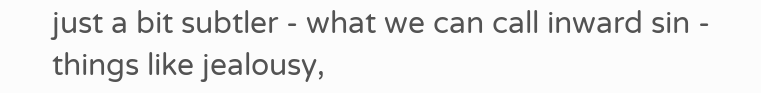just a bit subtler - what we can call inward sin - things like jealousy,